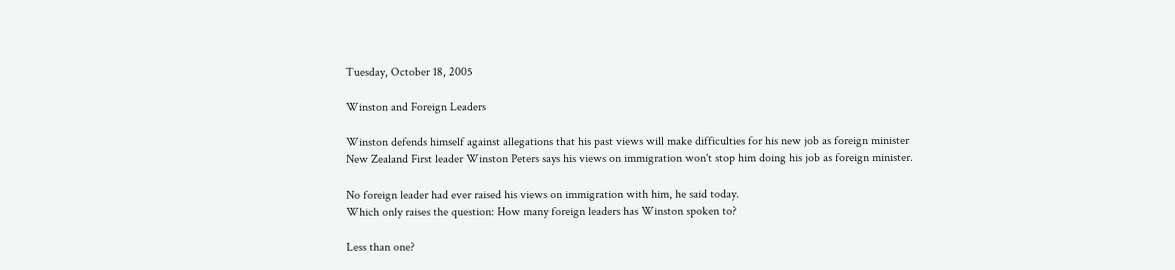Tuesday, October 18, 2005

Winston and Foreign Leaders

Winston defends himself against allegations that his past views will make difficulties for his new job as foreign minister
New Zealand First leader Winston Peters says his views on immigration won't stop him doing his job as foreign minister.

No foreign leader had ever raised his views on immigration with him, he said today.
Which only raises the question: How many foreign leaders has Winston spoken to?

Less than one?